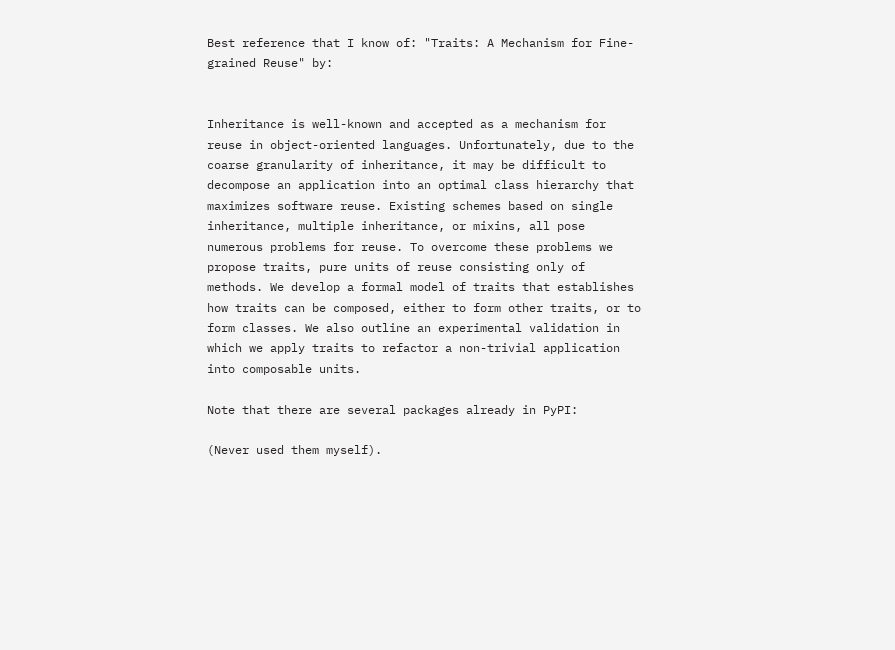Best reference that I know of: "Traits: A Mechanism for Fine-grained Reuse" by:


Inheritance is well-known and accepted as a mechanism for reuse in object-oriented languages. Unfortunately, due to the coarse granularity of inheritance, it may be difficult to decompose an application into an optimal class hierarchy that maximizes software reuse. Existing schemes based on single inheritance, multiple inheritance, or mixins, all pose numerous problems for reuse. To overcome these problems we propose traits, pure units of reuse consisting only of methods. We develop a formal model of traits that establishes how traits can be composed, either to form other traits, or to form classes. We also outline an experimental validation in which we apply traits to refactor a non-trivial application into composable units.

Note that there are several packages already in PyPI:

(Never used them myself).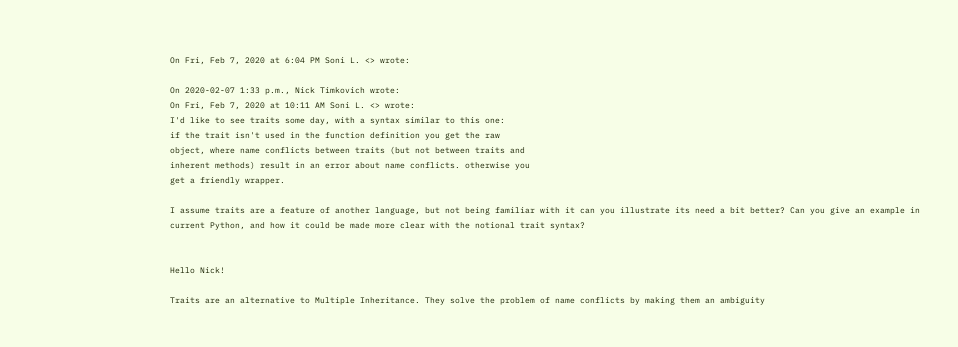On Fri, Feb 7, 2020 at 6:04 PM Soni L. <> wrote:

On 2020-02-07 1:33 p.m., Nick Timkovich wrote:
On Fri, Feb 7, 2020 at 10:11 AM Soni L. <> wrote:
I'd like to see traits some day, with a syntax similar to this one:
if the trait isn't used in the function definition you get the raw
object, where name conflicts between traits (but not between traits and
inherent methods) result in an error about name conflicts. otherwise you
get a friendly wrapper.

I assume traits are a feature of another language, but not being familiar with it can you illustrate its need a bit better? Can you give an example in current Python, and how it could be made more clear with the notional trait syntax?


Hello Nick!

Traits are an alternative to Multiple Inheritance. They solve the problem of name conflicts by making them an ambiguity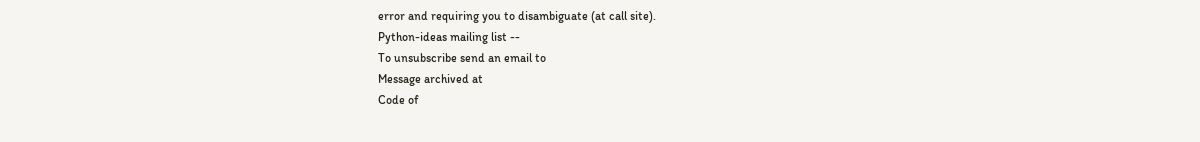error and requiring you to disambiguate (at call site).
Python-ideas mailing list --
To unsubscribe send an email to
Message archived at
Code of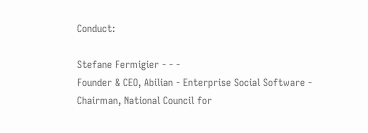Conduct:

Stefane Fermigier - - -
Founder & CEO, Abilian - Enterprise Social Software -
Chairman, National Council for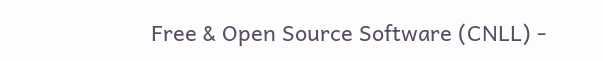Free & Open Source Software (CNLL) -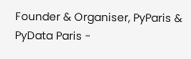Founder & Organiser, PyParis & PyData Paris -